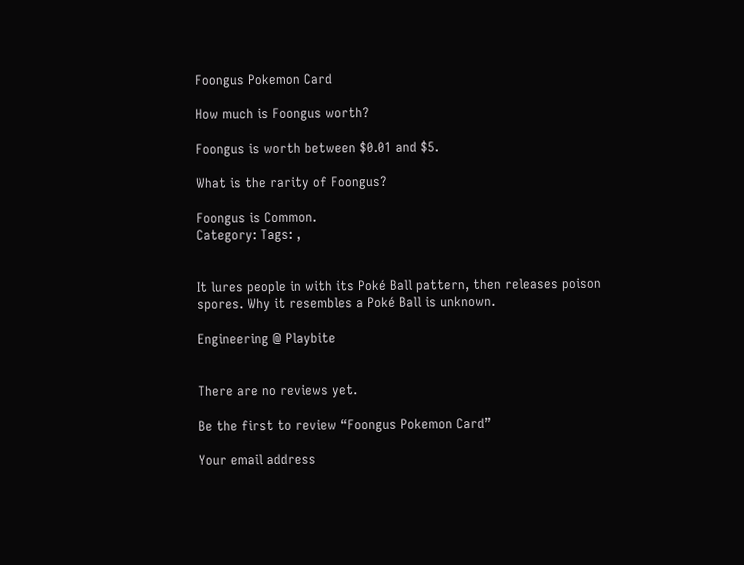Foongus Pokemon Card

How much is Foongus worth?

Foongus is worth between $0.01 and $5.

What is the rarity of Foongus?

Foongus is Common.
Category: Tags: ,


It lures people in with its Poké Ball pattern, then releases poison spores. Why it resembles a Poké Ball is unknown.

Engineering @ Playbite


There are no reviews yet.

Be the first to review “Foongus Pokemon Card”

Your email address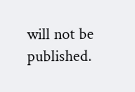will not be published.